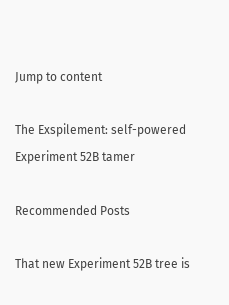Jump to content

The Exspilement: self-powered Experiment 52B tamer

Recommended Posts

That new Experiment 52B tree is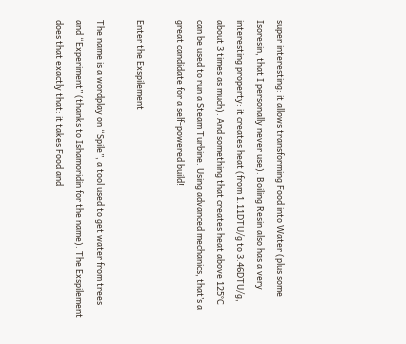super interesting: it allows transforming Food into Water (plus some Isoresin, that I personally never use). Boiling Resin also has a very interesting property: it creates heat (from 1.11DTU/g to 3.46DTU/g, about 3 times as much). And something that creates heat above 125°C can be used to run a Steam Turbine. Using advanced mechanics, that’s a great candidate for a self-powered build!

Enter the Exspilement

The name is a wordplay on “Spile”, a tool used to get water from trees and “Experiment” (thanks to Ishamoridin for the name). The Exspilement does that exactly that: it takes Food and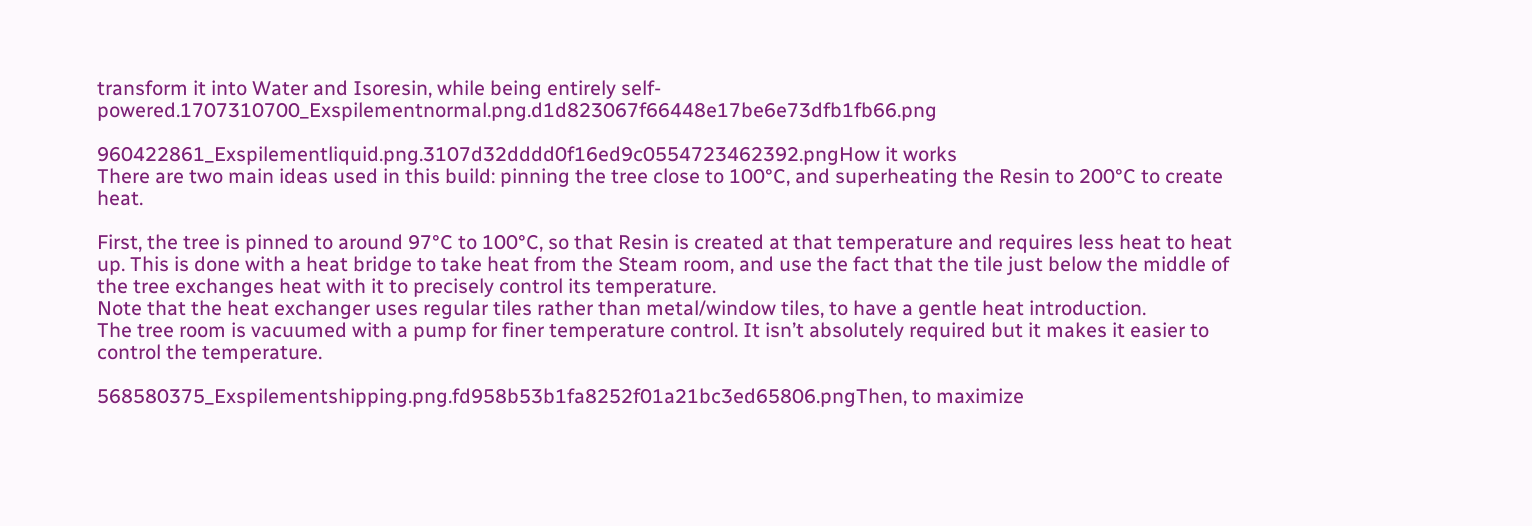transform it into Water and Isoresin, while being entirely self-powered.1707310700_Exspilementnormal.png.d1d823067f66448e17be6e73dfb1fb66.png

960422861_Exspilementliquid.png.3107d32dddd0f16ed9c0554723462392.pngHow it works
There are two main ideas used in this build: pinning the tree close to 100°C, and superheating the Resin to 200°C to create heat.

First, the tree is pinned to around 97°C to 100°C, so that Resin is created at that temperature and requires less heat to heat up. This is done with a heat bridge to take heat from the Steam room, and use the fact that the tile just below the middle of the tree exchanges heat with it to precisely control its temperature.
Note that the heat exchanger uses regular tiles rather than metal/window tiles, to have a gentle heat introduction.
The tree room is vacuumed with a pump for finer temperature control. It isn’t absolutely required but it makes it easier to control the temperature.

568580375_Exspilementshipping.png.fd958b53b1fa8252f01a21bc3ed65806.pngThen, to maximize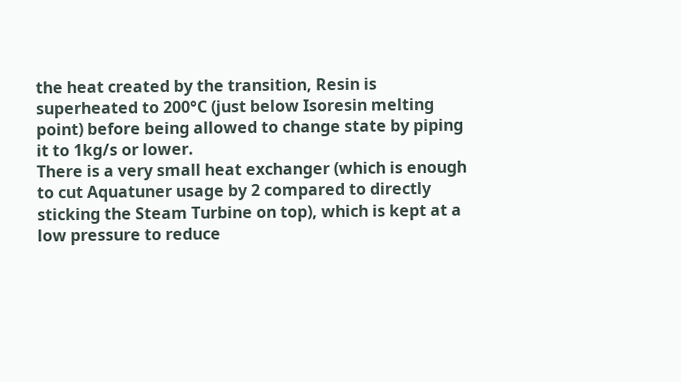the heat created by the transition, Resin is superheated to 200°C (just below Isoresin melting point) before being allowed to change state by piping it to 1kg/s or lower.
There is a very small heat exchanger (which is enough to cut Aquatuner usage by 2 compared to directly sticking the Steam Turbine on top), which is kept at a low pressure to reduce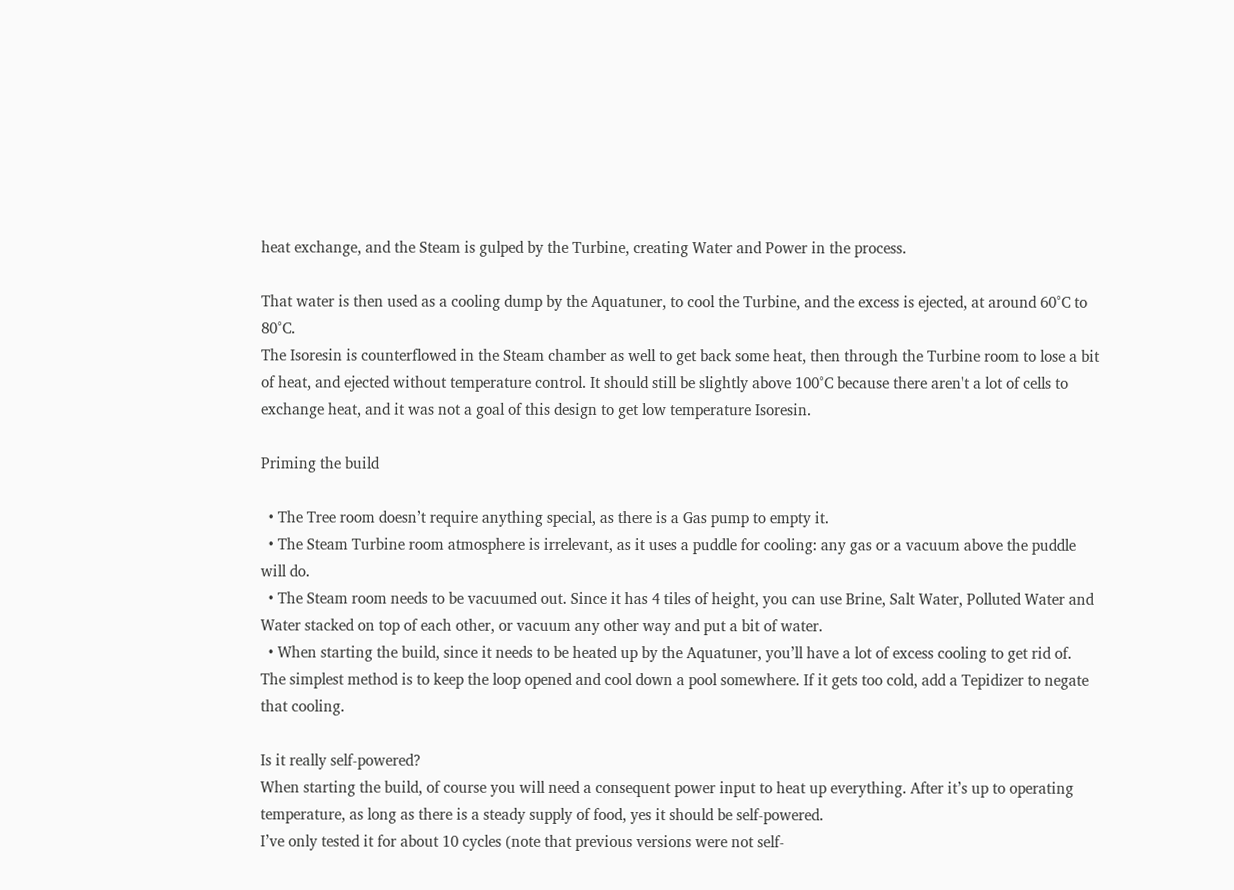heat exchange, and the Steam is gulped by the Turbine, creating Water and Power in the process.

That water is then used as a cooling dump by the Aquatuner, to cool the Turbine, and the excess is ejected, at around 60°C to 80°C.
The Isoresin is counterflowed in the Steam chamber as well to get back some heat, then through the Turbine room to lose a bit of heat, and ejected without temperature control. It should still be slightly above 100°C because there aren't a lot of cells to exchange heat, and it was not a goal of this design to get low temperature Isoresin.

Priming the build

  • The Tree room doesn’t require anything special, as there is a Gas pump to empty it.
  • The Steam Turbine room atmosphere is irrelevant, as it uses a puddle for cooling: any gas or a vacuum above the puddle will do.
  • The Steam room needs to be vacuumed out. Since it has 4 tiles of height, you can use Brine, Salt Water, Polluted Water and Water stacked on top of each other, or vacuum any other way and put a bit of water.
  • When starting the build, since it needs to be heated up by the Aquatuner, you’ll have a lot of excess cooling to get rid of. The simplest method is to keep the loop opened and cool down a pool somewhere. If it gets too cold, add a Tepidizer to negate that cooling.

Is it really self-powered?
When starting the build, of course you will need a consequent power input to heat up everything. After it’s up to operating temperature, as long as there is a steady supply of food, yes it should be self-powered.
I’ve only tested it for about 10 cycles (note that previous versions were not self-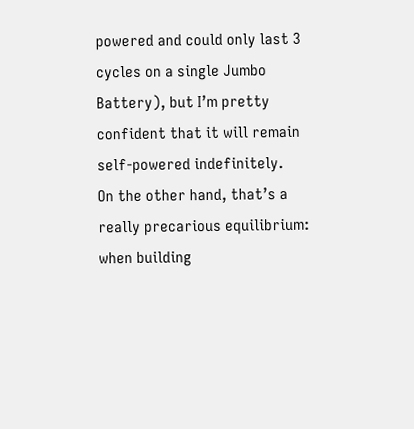powered and could only last 3 cycles on a single Jumbo Battery), but I’m pretty confident that it will remain self-powered indefinitely.
On the other hand, that’s a really precarious equilibrium: when building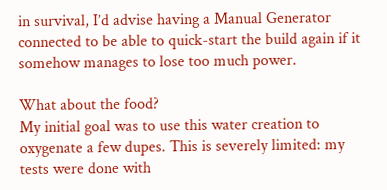in survival, I’d advise having a Manual Generator connected to be able to quick-start the build again if it somehow manages to lose too much power.

What about the food?
My initial goal was to use this water creation to oxygenate a few dupes. This is severely limited: my tests were done with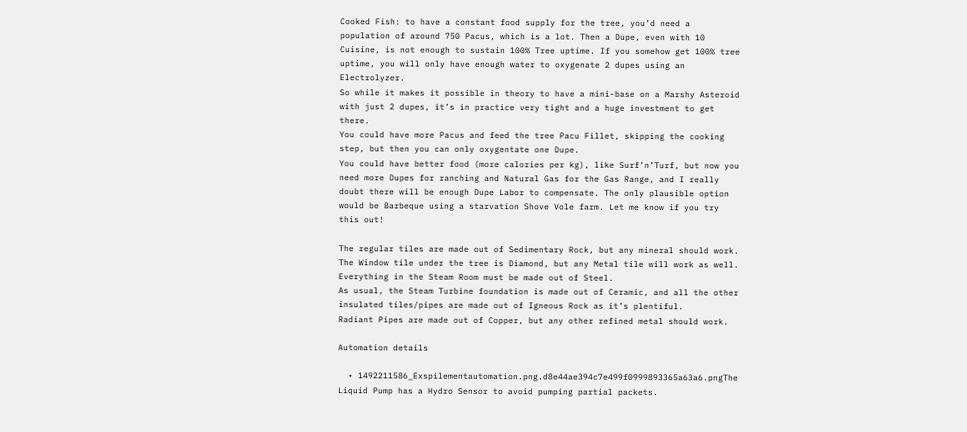Cooked Fish: to have a constant food supply for the tree, you’d need a population of around 750 Pacus, which is a lot. Then a Dupe, even with 10 Cuisine, is not enough to sustain 100% Tree uptime. If you somehow get 100% tree uptime, you will only have enough water to oxygenate 2 dupes using an Electrolyzer.
So while it makes it possible in theory to have a mini-base on a Marshy Asteroid with just 2 dupes, it’s in practice very tight and a huge investment to get there.
You could have more Pacus and feed the tree Pacu Fillet, skipping the cooking step, but then you can only oxygentate one Dupe.
You could have better food (more calories per kg), like Surf’n’Turf, but now you need more Dupes for ranching and Natural Gas for the Gas Range, and I really doubt there will be enough Dupe Labor to compensate. The only plausible option would be Barbeque using a starvation Shove Vole farm. Let me know if you try this out!

The regular tiles are made out of Sedimentary Rock, but any mineral should work.
The Window tile under the tree is Diamond, but any Metal tile will work as well.
Everything in the Steam Room must be made out of Steel.
As usual, the Steam Turbine foundation is made out of Ceramic, and all the other insulated tiles/pipes are made out of Igneous Rock as it’s plentiful.
Radiant Pipes are made out of Copper, but any other refined metal should work.

Automation details

  • 1492211586_Exspilementautomation.png.d8e44ae394c7e499f0999893365a63a6.pngThe Liquid Pump has a Hydro Sensor to avoid pumping partial packets.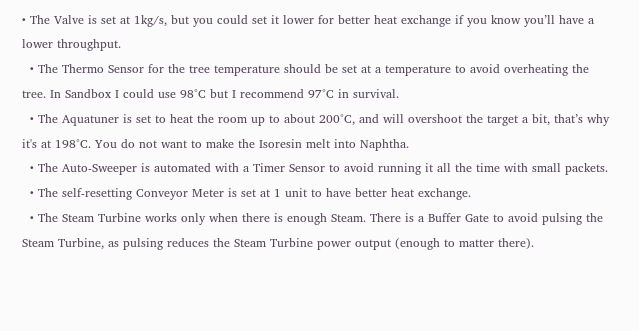• The Valve is set at 1kg/s, but you could set it lower for better heat exchange if you know you’ll have a lower throughput.
  • The Thermo Sensor for the tree temperature should be set at a temperature to avoid overheating the tree. In Sandbox I could use 98°C but I recommend 97°C in survival.
  • The Aquatuner is set to heat the room up to about 200°C, and will overshoot the target a bit, that’s why it's at 198°C. You do not want to make the Isoresin melt into Naphtha.
  • The Auto-Sweeper is automated with a Timer Sensor to avoid running it all the time with small packets.
  • The self-resetting Conveyor Meter is set at 1 unit to have better heat exchange.
  • The Steam Turbine works only when there is enough Steam. There is a Buffer Gate to avoid pulsing the Steam Turbine, as pulsing reduces the Steam Turbine power output (enough to matter there).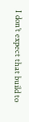I don’t expect that build to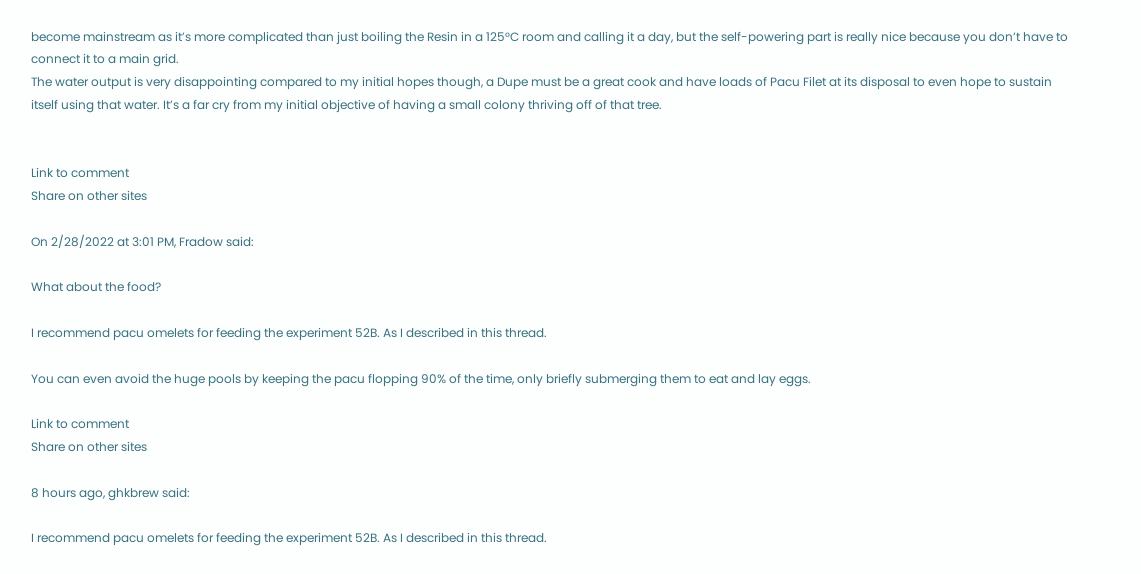become mainstream as it’s more complicated than just boiling the Resin in a 125°C room and calling it a day, but the self-powering part is really nice because you don’t have to connect it to a main grid.
The water output is very disappointing compared to my initial hopes though, a Dupe must be a great cook and have loads of Pacu Filet at its disposal to even hope to sustain itself using that water. It’s a far cry from my initial objective of having a small colony thriving off of that tree.


Link to comment
Share on other sites

On 2/28/2022 at 3:01 PM, Fradow said:

What about the food?

I recommend pacu omelets for feeding the experiment 52B. As I described in this thread.

You can even avoid the huge pools by keeping the pacu flopping 90% of the time, only briefly submerging them to eat and lay eggs.

Link to comment
Share on other sites

8 hours ago, ghkbrew said:

I recommend pacu omelets for feeding the experiment 52B. As I described in this thread.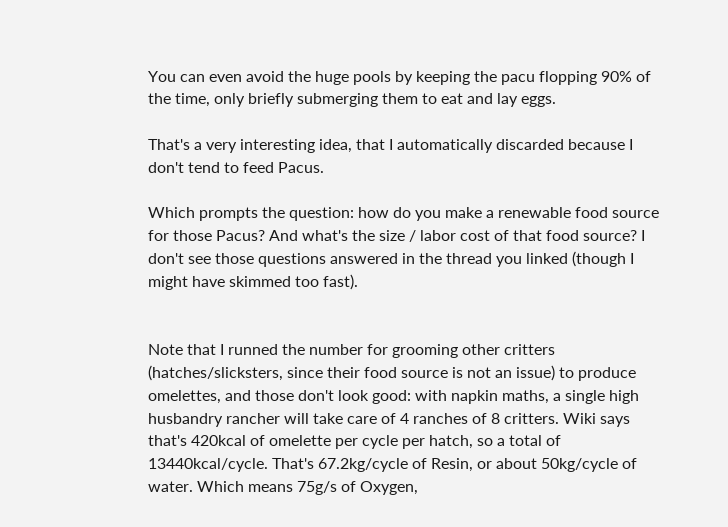You can even avoid the huge pools by keeping the pacu flopping 90% of the time, only briefly submerging them to eat and lay eggs.

That's a very interesting idea, that I automatically discarded because I don't tend to feed Pacus.

Which prompts the question: how do you make a renewable food source for those Pacus? And what's the size / labor cost of that food source? I don't see those questions answered in the thread you linked (though I might have skimmed too fast).


Note that I runned the number for grooming other critters (hatches/slicksters, since their food source is not an issue) to produce omelettes, and those don't look good: with napkin maths, a single high husbandry rancher will take care of 4 ranches of 8 critters. Wiki says that's 420kcal of omelette per cycle per hatch, so a total of 13440kcal/cycle. That's 67.2kg/cycle of Resin, or about 50kg/cycle of water. Which means 75g/s of Oxygen,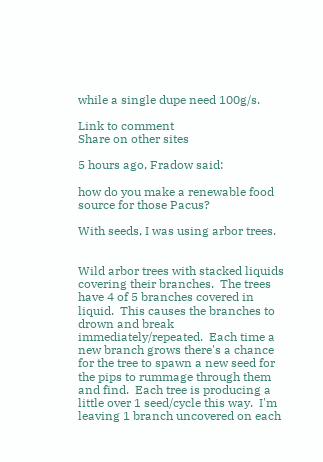while a single dupe need 100g/s.

Link to comment
Share on other sites

5 hours ago, Fradow said:

how do you make a renewable food source for those Pacus?

With seeds, I was using arbor trees.


Wild arbor trees with stacked liquids covering their branches.  The trees have 4 of 5 branches covered in liquid.  This causes the branches to drown and break immediately/repeated.  Each time a new branch grows there's a chance for the tree to spawn a new seed for the pips to rummage through them and find.  Each tree is producing a little over 1 seed/cycle this way.  I'm leaving 1 branch uncovered on each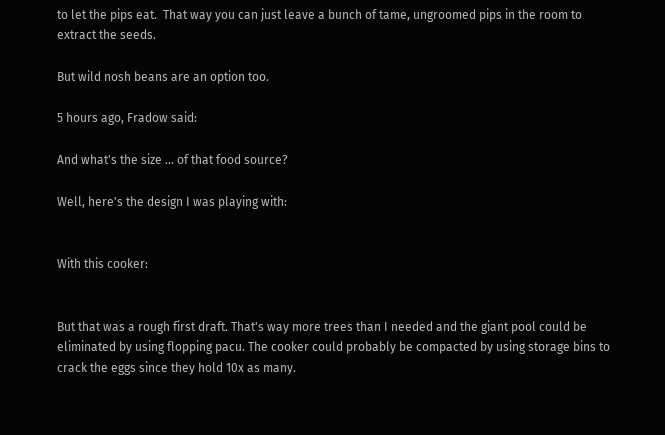to let the pips eat.  That way you can just leave a bunch of tame, ungroomed pips in the room to extract the seeds.

But wild nosh beans are an option too.

5 hours ago, Fradow said:

And what's the size ... of that food source?

Well, here's the design I was playing with:


With this cooker:


But that was a rough first draft. That's way more trees than I needed and the giant pool could be eliminated by using flopping pacu. The cooker could probably be compacted by using storage bins to crack the eggs since they hold 10x as many.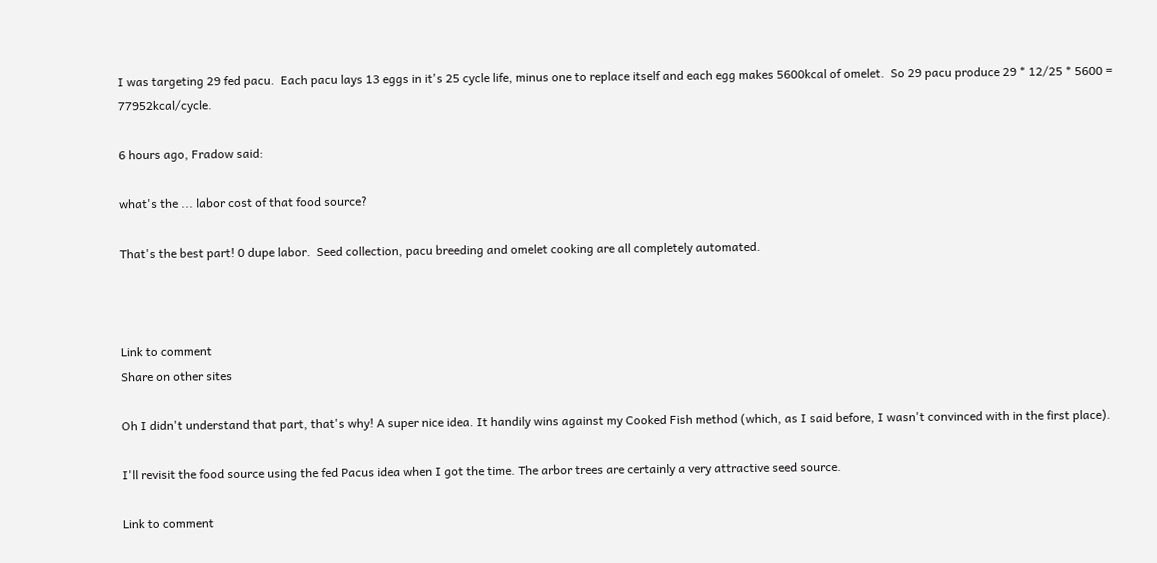I was targeting 29 fed pacu.  Each pacu lays 13 eggs in it's 25 cycle life, minus one to replace itself and each egg makes 5600kcal of omelet.  So 29 pacu produce 29 * 12/25 * 5600 = 77952kcal/cycle.

6 hours ago, Fradow said:

what's the ... labor cost of that food source?

That's the best part! 0 dupe labor.  Seed collection, pacu breeding and omelet cooking are all completely automated.



Link to comment
Share on other sites

Oh I didn't understand that part, that's why! A super nice idea. It handily wins against my Cooked Fish method (which, as I said before, I wasn't convinced with in the first place).

I'll revisit the food source using the fed Pacus idea when I got the time. The arbor trees are certainly a very attractive seed source.

Link to comment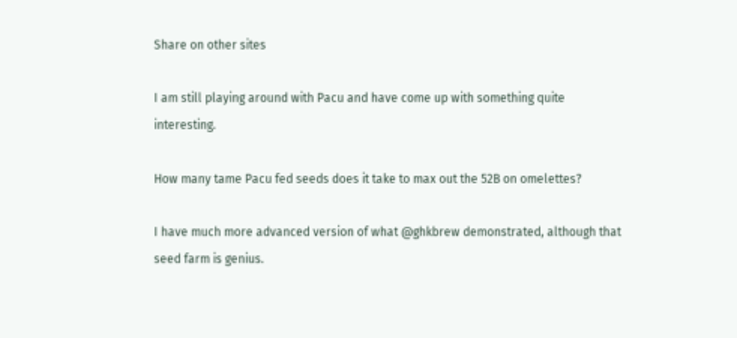Share on other sites

I am still playing around with Pacu and have come up with something quite interesting.

How many tame Pacu fed seeds does it take to max out the 52B on omelettes?

I have much more advanced version of what @ghkbrew demonstrated, although that seed farm is genius.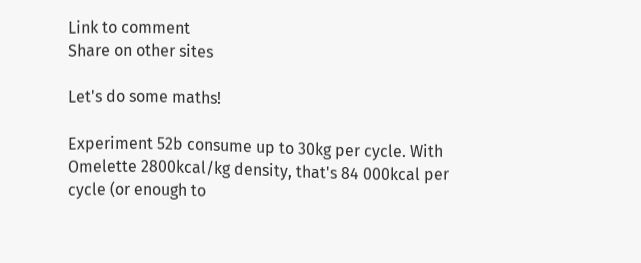Link to comment
Share on other sites

Let's do some maths!

Experiment 52b consume up to 30kg per cycle. With Omelette 2800kcal/kg density, that's 84 000kcal per cycle (or enough to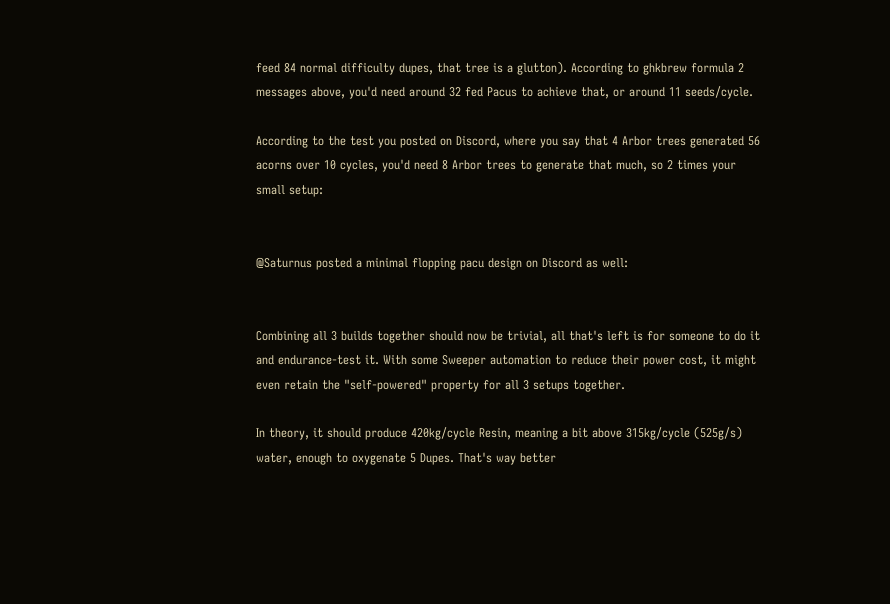feed 84 normal difficulty dupes, that tree is a glutton). According to ghkbrew formula 2 messages above, you'd need around 32 fed Pacus to achieve that, or around 11 seeds/cycle.

According to the test you posted on Discord, where you say that 4 Arbor trees generated 56 acorns over 10 cycles, you'd need 8 Arbor trees to generate that much, so 2 times your small setup:


@Saturnus posted a minimal flopping pacu design on Discord as well:


Combining all 3 builds together should now be trivial, all that's left is for someone to do it and endurance-test it. With some Sweeper automation to reduce their power cost, it might even retain the "self-powered" property for all 3 setups together.

In theory, it should produce 420kg/cycle Resin, meaning a bit above 315kg/cycle (525g/s) water, enough to oxygenate 5 Dupes. That's way better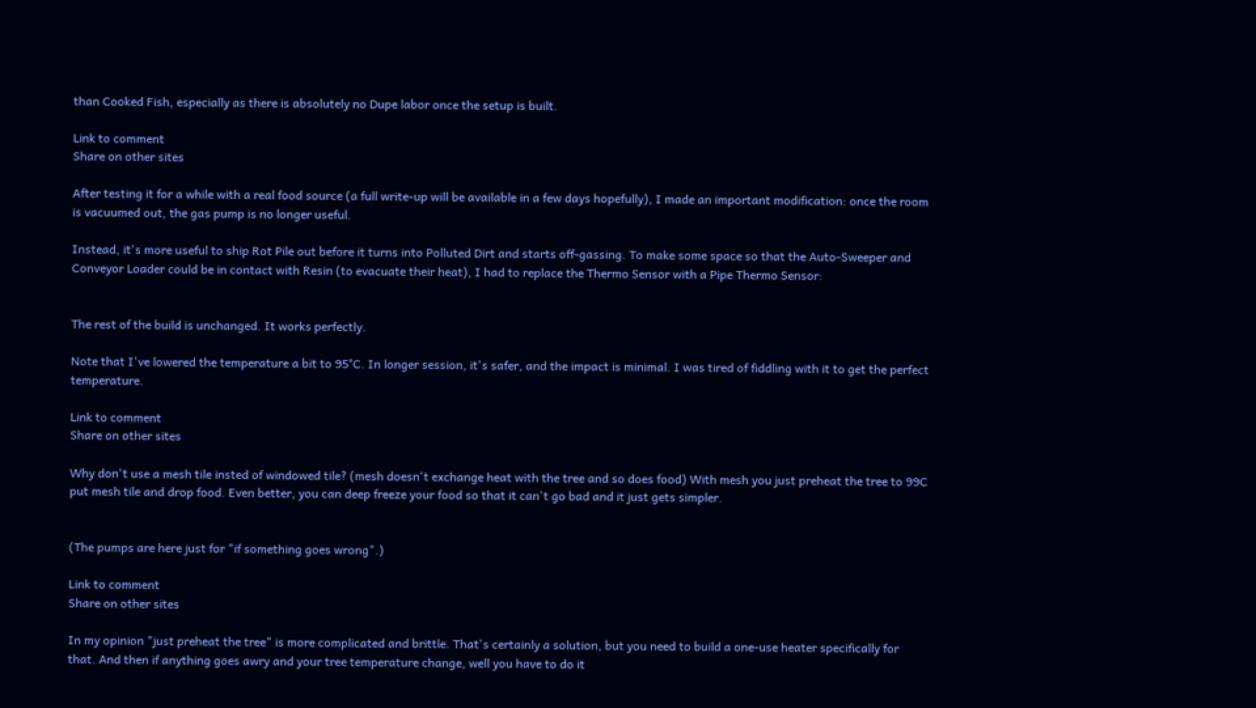than Cooked Fish, especially as there is absolutely no Dupe labor once the setup is built.

Link to comment
Share on other sites

After testing it for a while with a real food source (a full write-up will be available in a few days hopefully), I made an important modification: once the room is vacuumed out, the gas pump is no longer useful.

Instead, it's more useful to ship Rot Pile out before it turns into Polluted Dirt and starts off-gassing. To make some space so that the Auto-Sweeper and Conveyor Loader could be in contact with Resin (to evacuate their heat), I had to replace the Thermo Sensor with a Pipe Thermo Sensor:


The rest of the build is unchanged. It works perfectly.

Note that I've lowered the temperature a bit to 95°C. In longer session, it's safer, and the impact is minimal. I was tired of fiddling with it to get the perfect temperature.

Link to comment
Share on other sites

Why don't use a mesh tile insted of windowed tile? (mesh doesn't exchange heat with the tree and so does food) With mesh you just preheat the tree to 99C put mesh tile and drop food. Even better, you can deep freeze your food so that it can't go bad and it just gets simpler.


(The pumps are here just for "if something goes wrong".)

Link to comment
Share on other sites

In my opinion "just preheat the tree" is more complicated and brittle. That's certainly a solution, but you need to build a one-use heater specifically for that. And then if anything goes awry and your tree temperature change, well you have to do it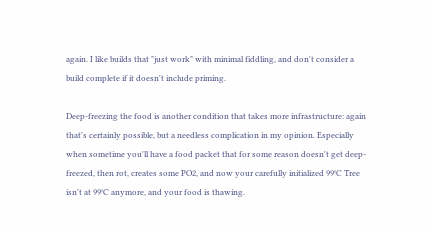again. I like builds that "just work" with minimal fiddling, and don't consider a build complete if it doesn't include priming.

Deep-freezing the food is another condition that takes more infrastructure: again that's certainly possible, but a needless complication in my opinion. Especially when sometime you'll have a food packet that for some reason doesn't get deep-freezed, then rot, creates some PO2, and now your carefully initialized 99°C Tree isn't at 99°C anymore, and your food is thawing.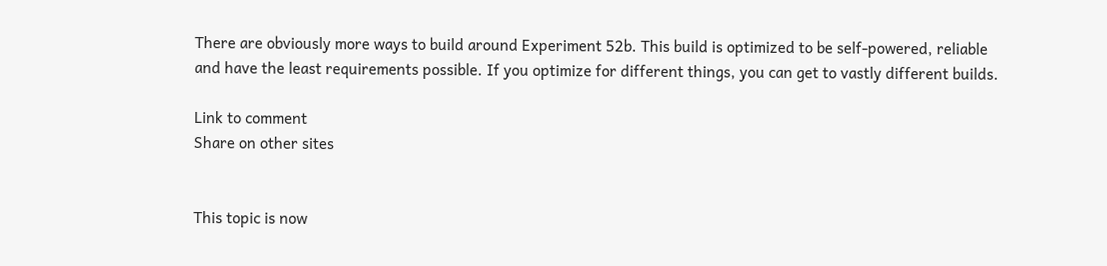There are obviously more ways to build around Experiment 52b. This build is optimized to be self-powered, reliable and have the least requirements possible. If you optimize for different things, you can get to vastly different builds.

Link to comment
Share on other sites


This topic is now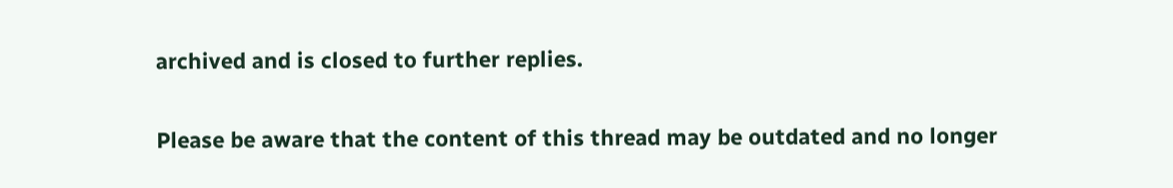archived and is closed to further replies.

Please be aware that the content of this thread may be outdated and no longer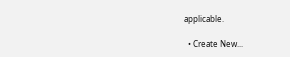applicable.

  • Create New...